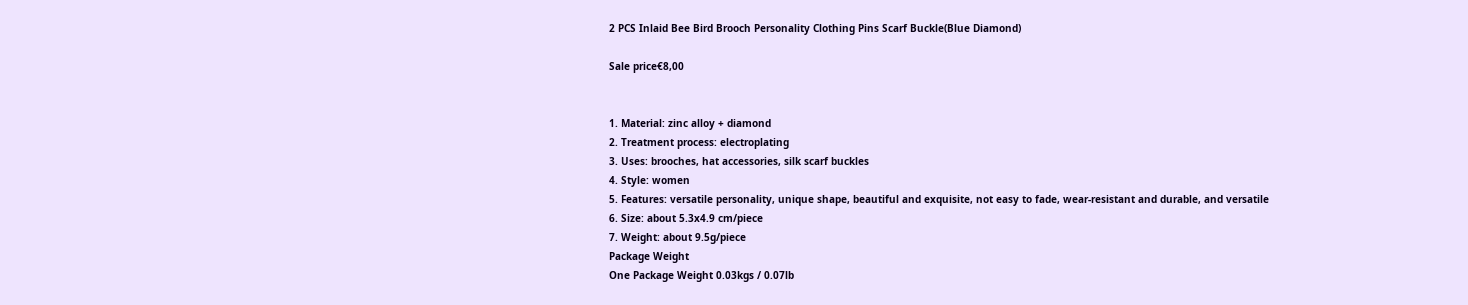2 PCS Inlaid Bee Bird Brooch Personality Clothing Pins Scarf Buckle(Blue Diamond)

Sale price€8,00


1. Material: zinc alloy + diamond
2. Treatment process: electroplating
3. Uses: brooches, hat accessories, silk scarf buckles
4. Style: women
5. Features: versatile personality, unique shape, beautiful and exquisite, not easy to fade, wear-resistant and durable, and versatile
6. Size: about 5.3x4.9 cm/piece
7. Weight: about 9.5g/piece
Package Weight
One Package Weight 0.03kgs / 0.07lb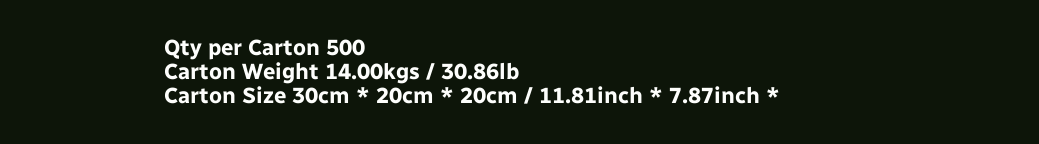Qty per Carton 500
Carton Weight 14.00kgs / 30.86lb
Carton Size 30cm * 20cm * 20cm / 11.81inch * 7.87inch *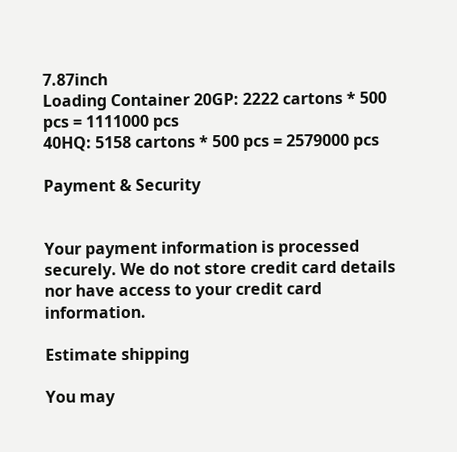7.87inch
Loading Container 20GP: 2222 cartons * 500 pcs = 1111000 pcs
40HQ: 5158 cartons * 500 pcs = 2579000 pcs

Payment & Security


Your payment information is processed securely. We do not store credit card details nor have access to your credit card information.

Estimate shipping

You may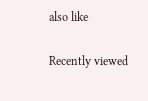also like

Recently viewed